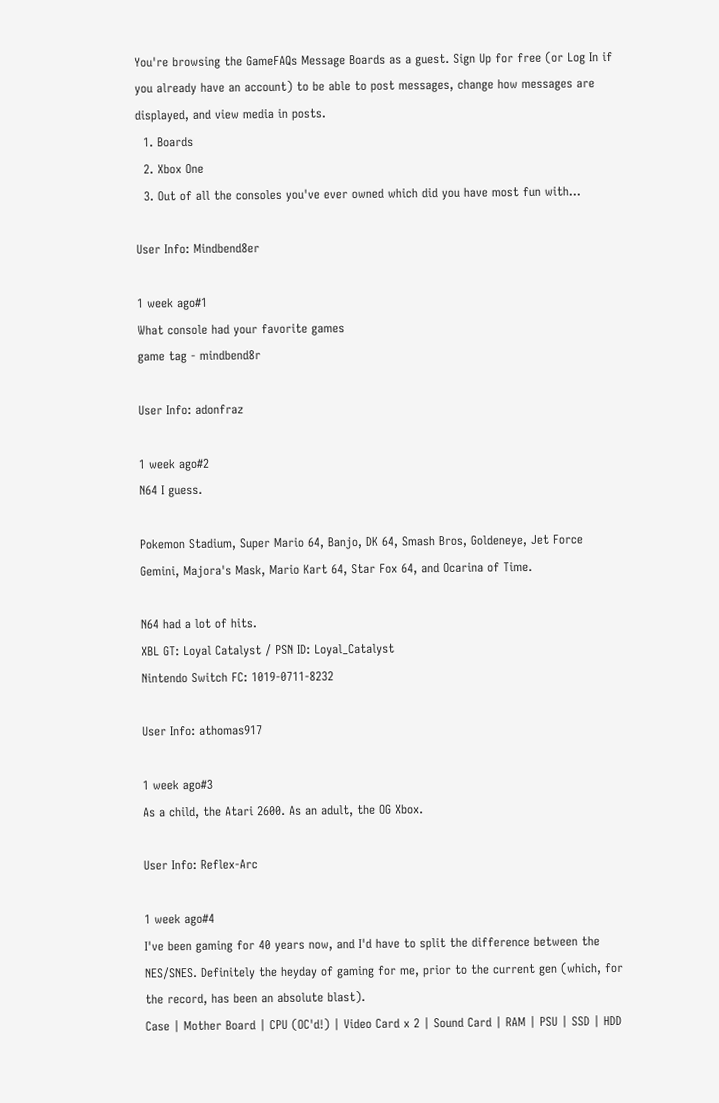You're browsing the GameFAQs Message Boards as a guest. Sign Up for free (or Log In if you already have an account) to be able to post messages, change how messages are displayed, and view media in posts.
  1. Boards
  2. Xbox One
  3. Out of all the consoles you've ever owned which did you have most fun with...

User Info: Mindbend8er

1 week ago#1
What console had your favorite games
game tag - mindbend8r

User Info: adonfraz

1 week ago#2
N64 I guess.

Pokemon Stadium, Super Mario 64, Banjo, DK 64, Smash Bros, Goldeneye, Jet Force Gemini, Majora's Mask, Mario Kart 64, Star Fox 64, and Ocarina of Time.

N64 had a lot of hits.
XBL GT: Loyal Catalyst / PSN ID: Loyal_Catalyst
Nintendo Switch FC: 1019-0711-8232

User Info: athomas917

1 week ago#3
As a child, the Atari 2600. As an adult, the OG Xbox.

User Info: Reflex-Arc

1 week ago#4
I've been gaming for 40 years now, and I'd have to split the difference between the NES/SNES. Definitely the heyday of gaming for me, prior to the current gen (which, for the record, has been an absolute blast).
Case | Mother Board | CPU (OC'd!) | Video Card x 2 | Sound Card | RAM | PSU | SSD | HDD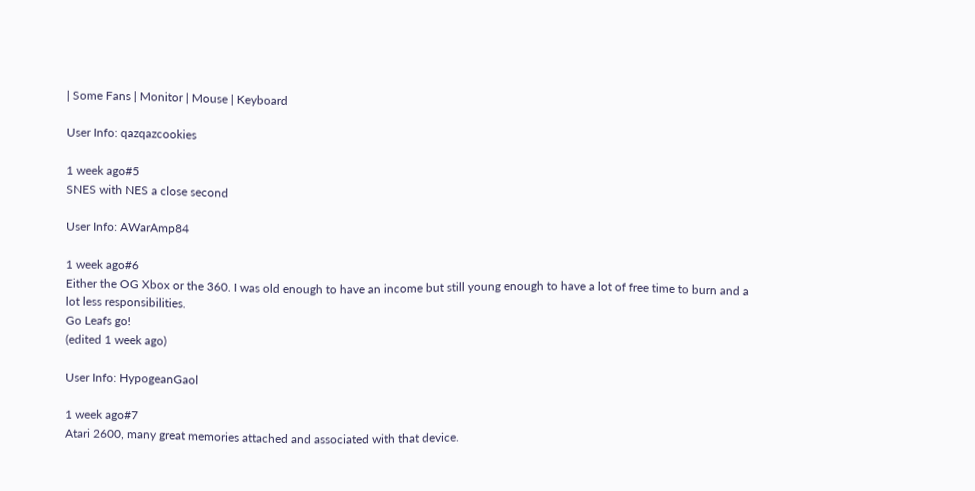| Some Fans | Monitor | Mouse | Keyboard

User Info: qazqazcookies

1 week ago#5
SNES with NES a close second

User Info: AWarAmp84

1 week ago#6
Either the OG Xbox or the 360. I was old enough to have an income but still young enough to have a lot of free time to burn and a lot less responsibilities.
Go Leafs go!
(edited 1 week ago)

User Info: HypogeanGaol

1 week ago#7
Atari 2600, many great memories attached and associated with that device.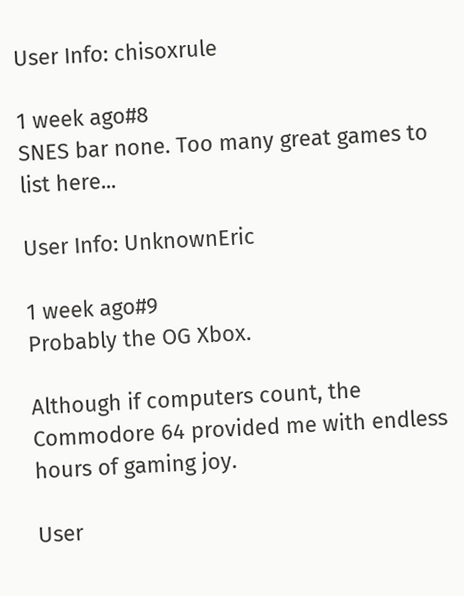User Info: chisoxrule

1 week ago#8
SNES bar none. Too many great games to list here...

User Info: UnknownEric

1 week ago#9
Probably the OG Xbox.

Although if computers count, the Commodore 64 provided me with endless hours of gaming joy.

User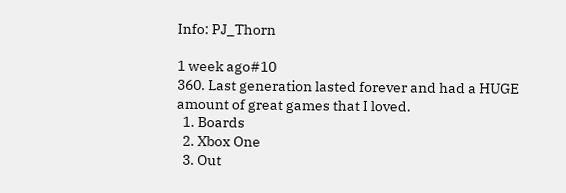Info: PJ_Thorn

1 week ago#10
360. Last generation lasted forever and had a HUGE amount of great games that I loved.
  1. Boards
  2. Xbox One
  3. Out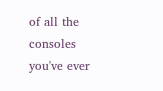of all the consoles you've ever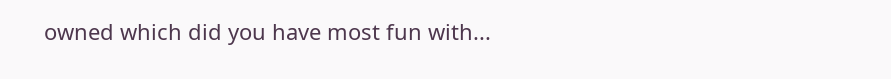owned which did you have most fun with...